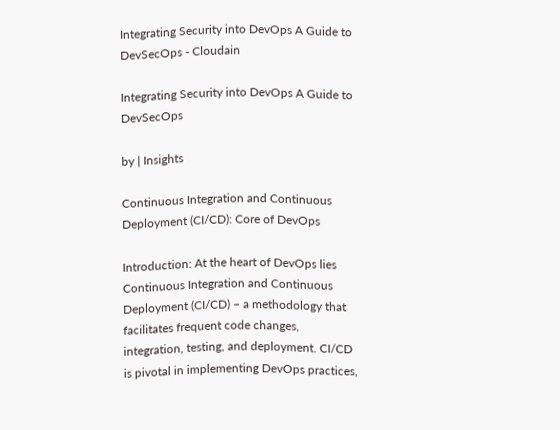Integrating Security into DevOps A Guide to DevSecOps - Cloudain

Integrating Security into DevOps A Guide to DevSecOps

by | Insights

Continuous Integration and Continuous Deployment (CI/CD): Core of DevOps

Introduction: At the heart of DevOps lies Continuous Integration and Continuous Deployment (CI/CD) – a methodology that facilitates frequent code changes, integration, testing, and deployment. CI/CD is pivotal in implementing DevOps practices,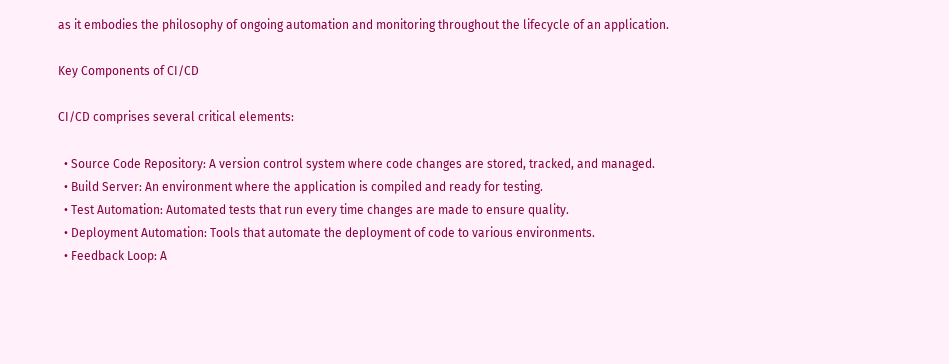as it embodies the philosophy of ongoing automation and monitoring throughout the lifecycle of an application.

Key Components of CI/CD

CI/CD comprises several critical elements:

  • Source Code Repository: A version control system where code changes are stored, tracked, and managed.
  • Build Server: An environment where the application is compiled and ready for testing.
  • Test Automation: Automated tests that run every time changes are made to ensure quality.
  • Deployment Automation: Tools that automate the deployment of code to various environments.
  • Feedback Loop: A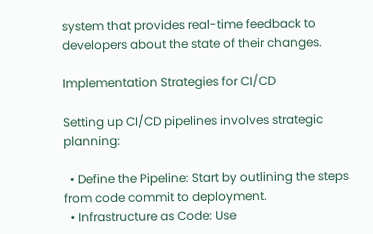system that provides real-time feedback to developers about the state of their changes.

Implementation Strategies for CI/CD

Setting up CI/CD pipelines involves strategic planning:

  • Define the Pipeline: Start by outlining the steps from code commit to deployment.
  • Infrastructure as Code: Use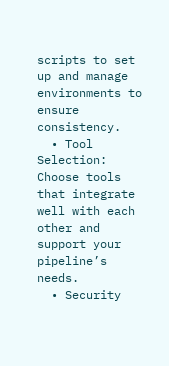scripts to set up and manage environments to ensure consistency.
  • Tool Selection: Choose tools that integrate well with each other and support your pipeline’s needs.
  • Security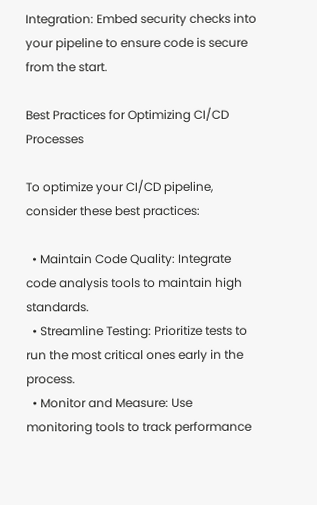Integration: Embed security checks into your pipeline to ensure code is secure from the start.

Best Practices for Optimizing CI/CD Processes

To optimize your CI/CD pipeline, consider these best practices:

  • Maintain Code Quality: Integrate code analysis tools to maintain high standards.
  • Streamline Testing: Prioritize tests to run the most critical ones early in the process.
  • Monitor and Measure: Use monitoring tools to track performance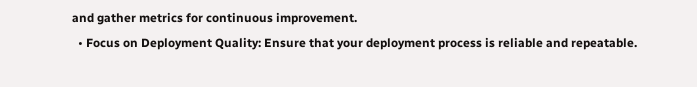and gather metrics for continuous improvement.
  • Focus on Deployment Quality: Ensure that your deployment process is reliable and repeatable.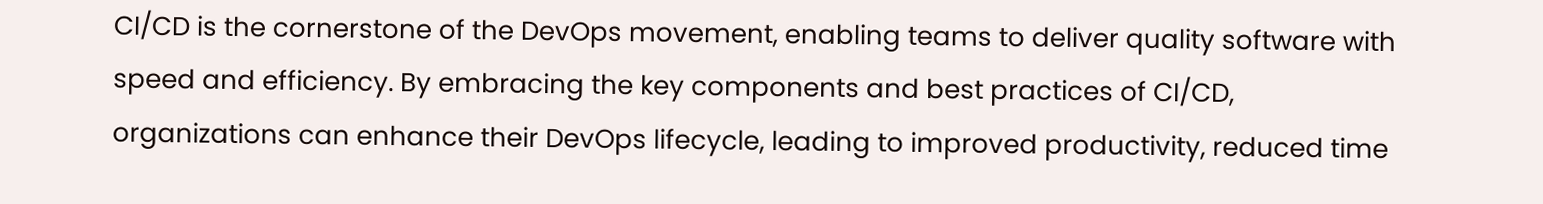CI/CD is the cornerstone of the DevOps movement, enabling teams to deliver quality software with speed and efficiency. By embracing the key components and best practices of CI/CD, organizations can enhance their DevOps lifecycle, leading to improved productivity, reduced time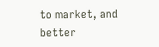to market, and better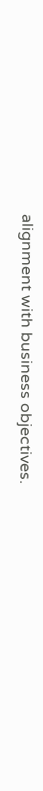alignment with business objectives.